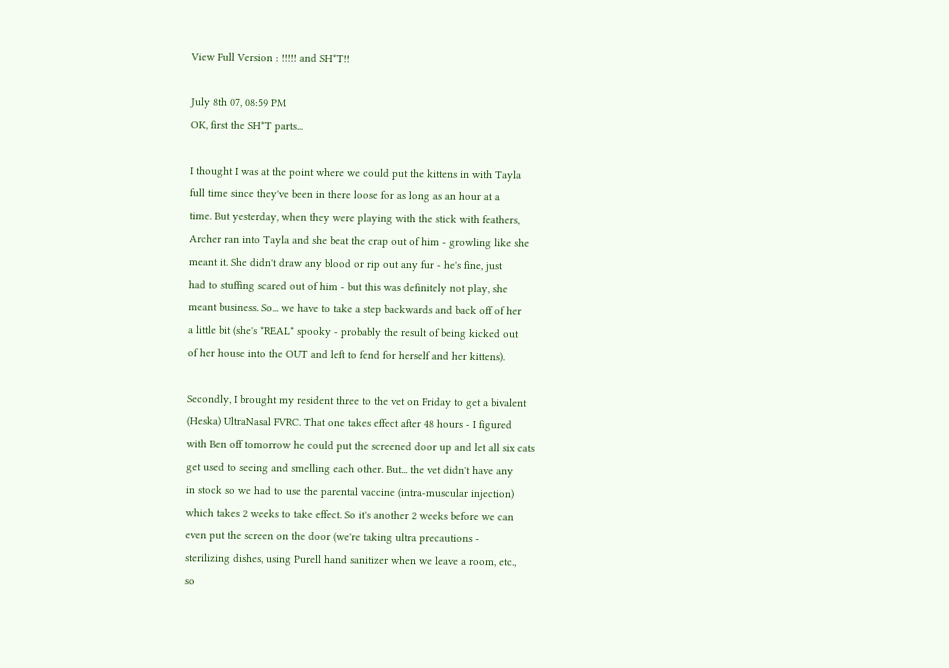View Full Version : !!!!! and SH*T!!

July 8th 07, 08:59 PM
OK, first the SH*T parts...

I thought I was at the point where we could put the kittens in with Tayla
full time since they've been in there loose for as long as an hour at a
time. But yesterday, when they were playing with the stick with feathers,
Archer ran into Tayla and she beat the crap out of him - growling like she
meant it. She didn't draw any blood or rip out any fur - he's fine, just
had to stuffing scared out of him - but this was definitely not play, she
meant business. So... we have to take a step backwards and back off of her
a little bit (she's *REAL* spooky - probably the result of being kicked out
of her house into the OUT and left to fend for herself and her kittens).

Secondly, I brought my resident three to the vet on Friday to get a bivalent
(Heska) UltraNasal FVRC. That one takes effect after 48 hours - I figured
with Ben off tomorrow he could put the screened door up and let all six cats
get used to seeing and smelling each other. But... the vet didn't have any
in stock so we had to use the parental vaccine (intra-muscular injection)
which takes 2 weeks to take effect. So it's another 2 weeks before we can
even put the screen on the door (we're taking ultra precautions -
sterilizing dishes, using Purell hand sanitizer when we leave a room, etc.,
so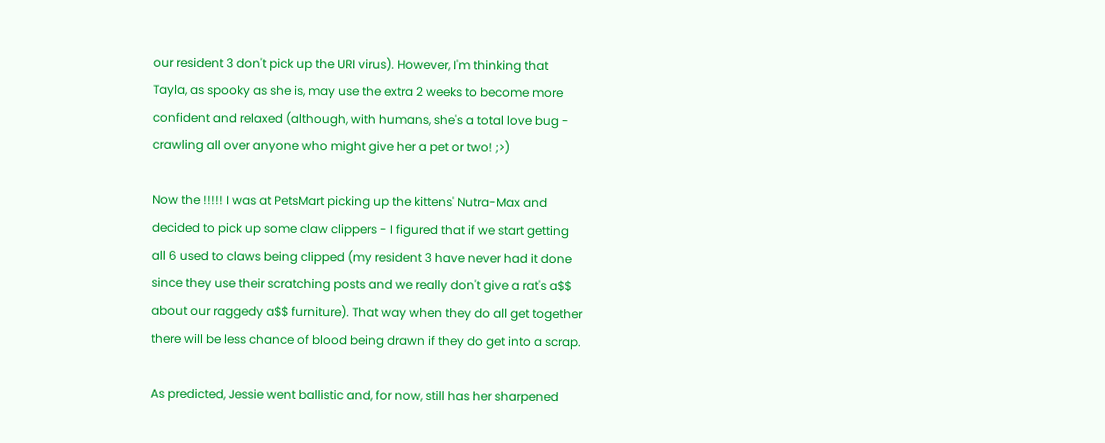our resident 3 don't pick up the URI virus). However, I'm thinking that
Tayla, as spooky as she is, may use the extra 2 weeks to become more
confident and relaxed (although, with humans, she's a total love bug -
crawling all over anyone who might give her a pet or two! ;>)

Now the !!!!! I was at PetsMart picking up the kittens' Nutra-Max and
decided to pick up some claw clippers - I figured that if we start getting
all 6 used to claws being clipped (my resident 3 have never had it done
since they use their scratching posts and we really don't give a rat's a$$
about our raggedy a$$ furniture). That way when they do all get together
there will be less chance of blood being drawn if they do get into a scrap.

As predicted, Jessie went ballistic and, for now, still has her sharpened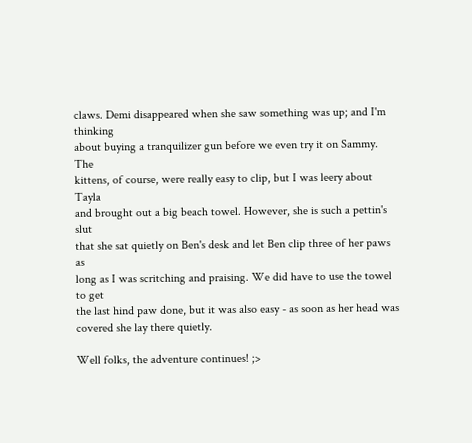claws. Demi disappeared when she saw something was up; and I'm thinking
about buying a tranquilizer gun before we even try it on Sammy. The
kittens, of course, were really easy to clip, but I was leery about Tayla
and brought out a big beach towel. However, she is such a pettin's slut
that she sat quietly on Ben's desk and let Ben clip three of her paws as
long as I was scritching and praising. We did have to use the towel to get
the last hind paw done, but it was also easy - as soon as her head was
covered she lay there quietly.

Well folks, the adventure continues! ;>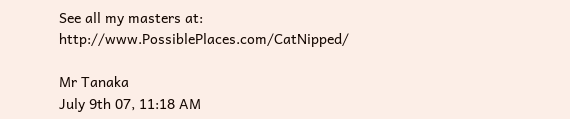See all my masters at: http://www.PossiblePlaces.com/CatNipped/

Mr Tanaka
July 9th 07, 11:18 AM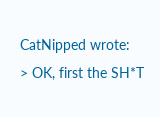CatNipped wrote:
> OK, first the SH*T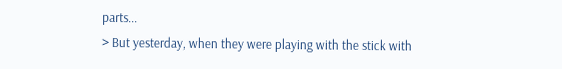parts...
> But yesterday, when they were playing with the stick with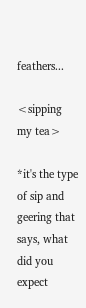feathers...

<sipping my tea>

*it's the type of sip and geering that says, what did you expect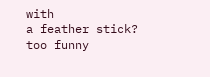with
a feather stick?
too funny